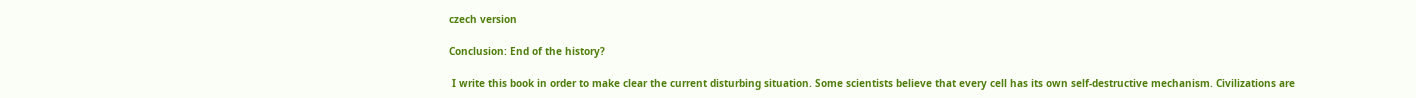czech version

Conclusion: End of the history?

 I write this book in order to make clear the current disturbing situation. Some scientists believe that every cell has its own self-destructive mechanism. Civilizations are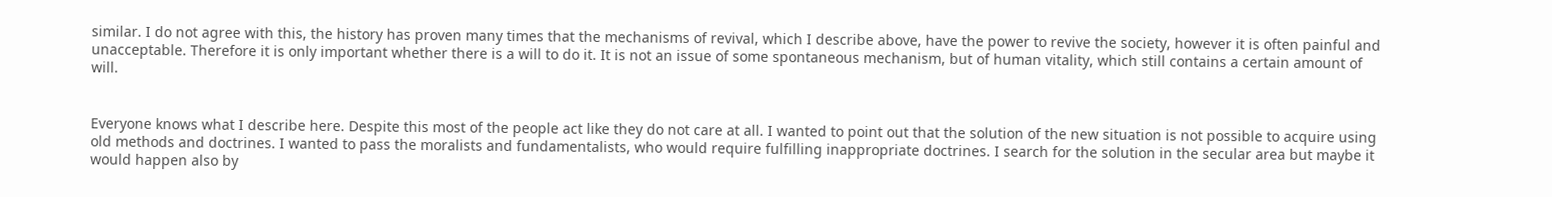similar. I do not agree with this, the history has proven many times that the mechanisms of revival, which I describe above, have the power to revive the society, however it is often painful and unacceptable. Therefore it is only important whether there is a will to do it. It is not an issue of some spontaneous mechanism, but of human vitality, which still contains a certain amount of will.


Everyone knows what I describe here. Despite this most of the people act like they do not care at all. I wanted to point out that the solution of the new situation is not possible to acquire using old methods and doctrines. I wanted to pass the moralists and fundamentalists, who would require fulfilling inappropriate doctrines. I search for the solution in the secular area but maybe it would happen also by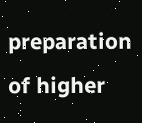preparation of higher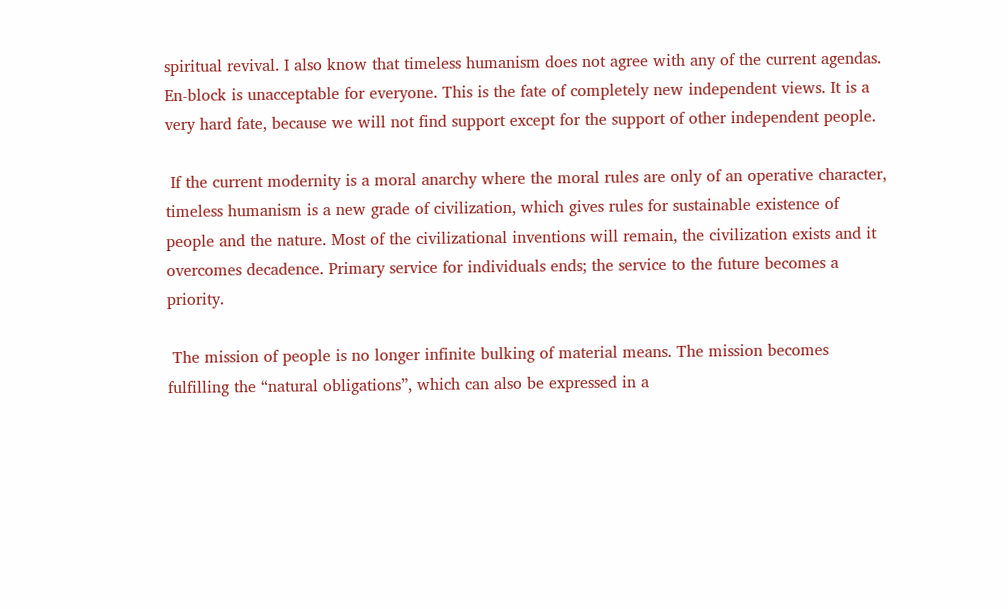spiritual revival. I also know that timeless humanism does not agree with any of the current agendas. En-block is unacceptable for everyone. This is the fate of completely new independent views. It is a very hard fate, because we will not find support except for the support of other independent people.

 If the current modernity is a moral anarchy where the moral rules are only of an operative character, timeless humanism is a new grade of civilization, which gives rules for sustainable existence of people and the nature. Most of the civilizational inventions will remain, the civilization exists and it overcomes decadence. Primary service for individuals ends; the service to the future becomes a priority.

 The mission of people is no longer infinite bulking of material means. The mission becomes fulfilling the “natural obligations”, which can also be expressed in a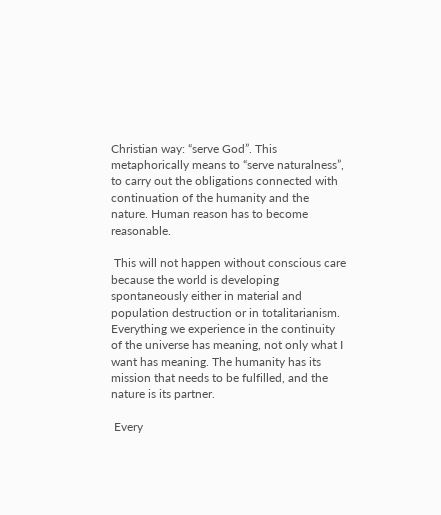Christian way: “serve God”. This metaphorically means to “serve naturalness”, to carry out the obligations connected with continuation of the humanity and the nature. Human reason has to become reasonable.

 This will not happen without conscious care because the world is developing spontaneously either in material and population destruction or in totalitarianism. Everything we experience in the continuity of the universe has meaning, not only what I want has meaning. The humanity has its mission that needs to be fulfilled, and the nature is its partner.

 Every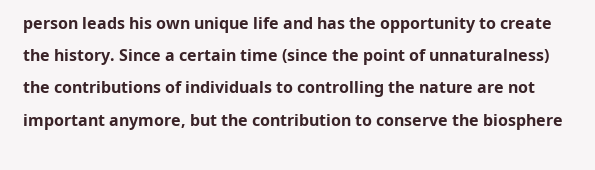person leads his own unique life and has the opportunity to create the history. Since a certain time (since the point of unnaturalness) the contributions of individuals to controlling the nature are not important anymore, but the contribution to conserve the biosphere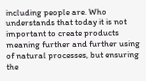including people are. Who understands that today it is not important to create products meaning further and further using of natural processes, but ensuring the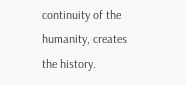continuity of the humanity, creates the history.